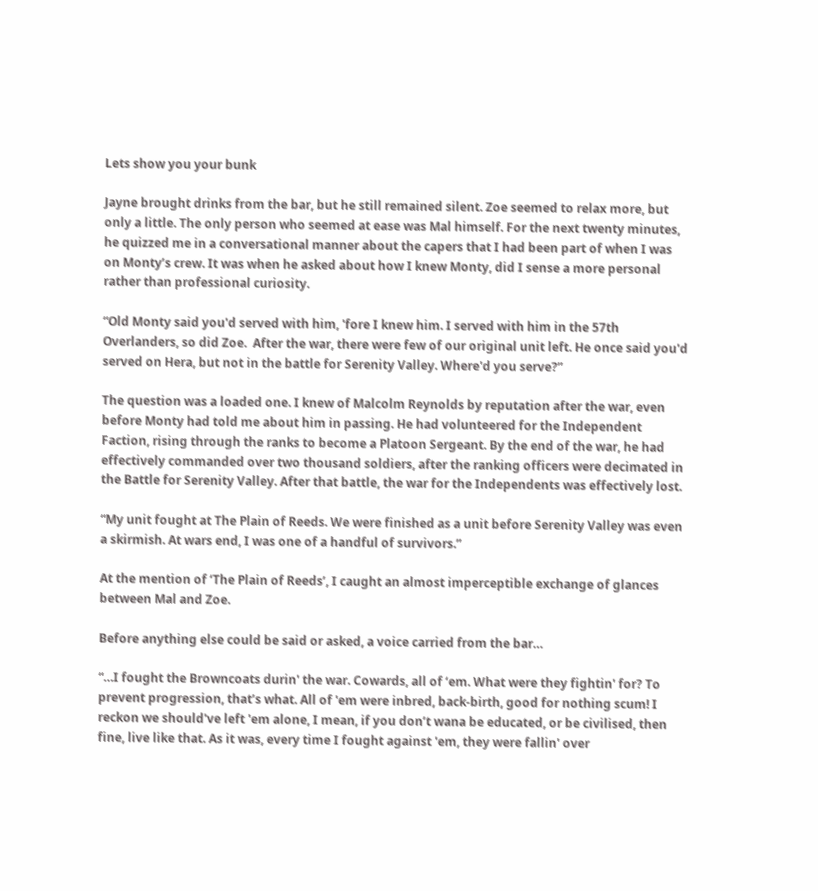Lets show you your bunk

Jayne brought drinks from the bar, but he still remained silent. Zoe seemed to relax more, but only a little. The only person who seemed at ease was Mal himself. For the next twenty minutes, he quizzed me in a conversational manner about the capers that I had been part of when I was on Monty’s crew. It was when he asked about how I knew Monty, did I sense a more personal rather than professional curiosity.

“Old Monty said you'd served with him, 'fore I knew him. I served with him in the 57th Overlanders, so did Zoe.  After the war, there were few of our original unit left. He once said you'd served on Hera, but not in the battle for Serenity Valley. Where'd you serve?”

The question was a loaded one. I knew of Malcolm Reynolds by reputation after the war, even before Monty had told me about him in passing. He had volunteered for the Independent Faction, rising through the ranks to become a Platoon Sergeant. By the end of the war, he had effectively commanded over two thousand soldiers, after the ranking officers were decimated in the Battle for Serenity Valley. After that battle, the war for the Independents was effectively lost.

“My unit fought at The Plain of Reeds. We were finished as a unit before Serenity Valley was even a skirmish. At wars end, I was one of a handful of survivors.”

At the mention of ‘The Plain of Reeds’, I caught an almost imperceptible exchange of glances between Mal and Zoe.

Before anything else could be said or asked, a voice carried from the bar…

“…I fought the Browncoats durin' the war. Cowards, all of ‘em. What were they fightin' for? To prevent progression, that’s what. All of 'em were inbred, back-birth, good for nothing scum! I reckon we should've left 'em alone, I mean, if you don’t wana be educated, or be civilised, then fine, live like that. As it was, every time I fought against 'em, they were fallin' over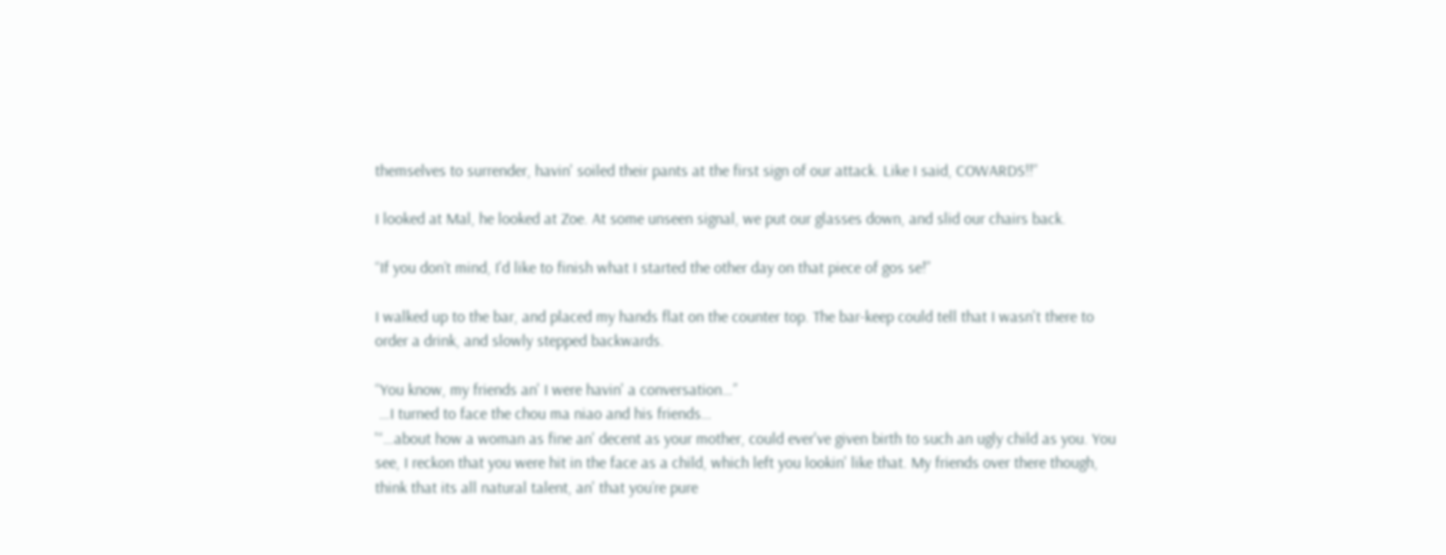themselves to surrender, havin' soiled their pants at the first sign of our attack. Like I said, COWARDS!!”

I looked at Mal, he looked at Zoe. At some unseen signal, we put our glasses down, and slid our chairs back.

“If you don’t mind, I'd like to finish what I started the other day on that piece of gos se!”

I walked up to the bar, and placed my hands flat on the counter top. The bar-keep could tell that I wasn't there to order a drink, and slowly stepped backwards.

“You know, my friends an' I were havin' a conversation…”
 …I turned to face the chou ma niao and his friends…
'“…about how a woman as fine an' decent as your mother, could ever've given birth to such an ugly child as you. You see, I reckon that you were hit in the face as a child, which left you lookin' like that. My friends over there though, think that its all natural talent, an' that you’re pure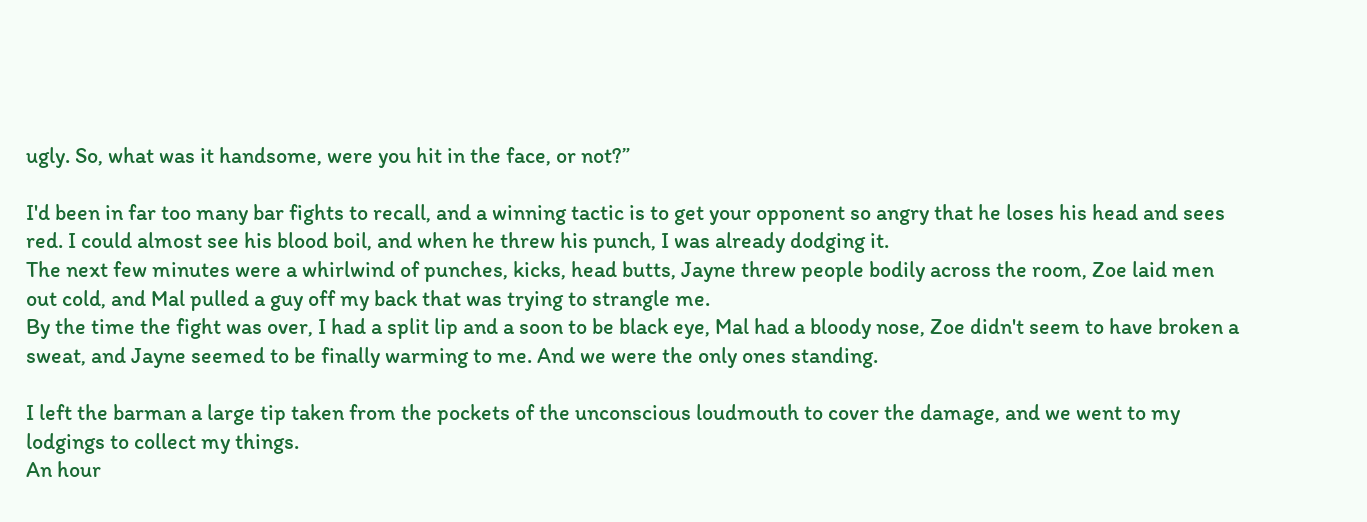ugly. So, what was it handsome, were you hit in the face, or not?”

I'd been in far too many bar fights to recall, and a winning tactic is to get your opponent so angry that he loses his head and sees red. I could almost see his blood boil, and when he threw his punch, I was already dodging it.
The next few minutes were a whirlwind of punches, kicks, head butts, Jayne threw people bodily across the room, Zoe laid men out cold, and Mal pulled a guy off my back that was trying to strangle me.
By the time the fight was over, I had a split lip and a soon to be black eye, Mal had a bloody nose, Zoe didn't seem to have broken a sweat, and Jayne seemed to be finally warming to me. And we were the only ones standing.

I left the barman a large tip taken from the pockets of the unconscious loudmouth to cover the damage, and we went to my lodgings to collect my things.
An hour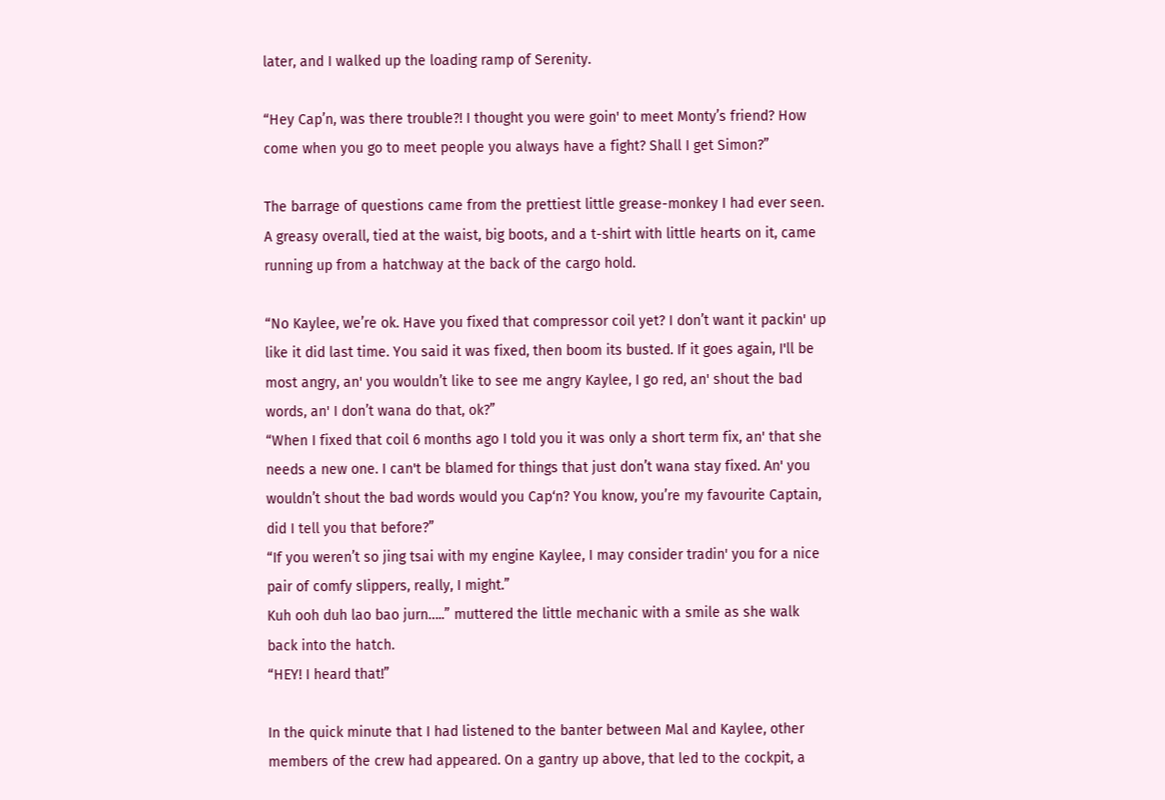later, and I walked up the loading ramp of Serenity.

“Hey Cap’n, was there trouble?! I thought you were goin' to meet Monty’s friend? How come when you go to meet people you always have a fight? Shall I get Simon?”

The barrage of questions came from the prettiest little grease-monkey I had ever seen. A greasy overall, tied at the waist, big boots, and a t-shirt with little hearts on it, came running up from a hatchway at the back of the cargo hold.

“No Kaylee, we’re ok. Have you fixed that compressor coil yet? I don’t want it packin' up like it did last time. You said it was fixed, then boom its busted. If it goes again, I'll be most angry, an' you wouldn’t like to see me angry Kaylee, I go red, an' shout the bad words, an' I don’t wana do that, ok?”
“When I fixed that coil 6 months ago I told you it was only a short term fix, an' that she needs a new one. I can't be blamed for things that just don’t wana stay fixed. An' you wouldn’t shout the bad words would you Cap‘n? You know, you’re my favourite Captain, did I tell you that before?”
“If you weren’t so jing tsai with my engine Kaylee, I may consider tradin' you for a nice pair of comfy slippers, really, I might.”
Kuh ooh duh lao bao jurn…..” muttered the little mechanic with a smile as she walk back into the hatch.
“HEY! I heard that!”

In the quick minute that I had listened to the banter between Mal and Kaylee, other members of the crew had appeared. On a gantry up above, that led to the cockpit, a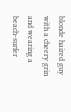blonde haired guy with a cheery grin and wearing a beach-surfer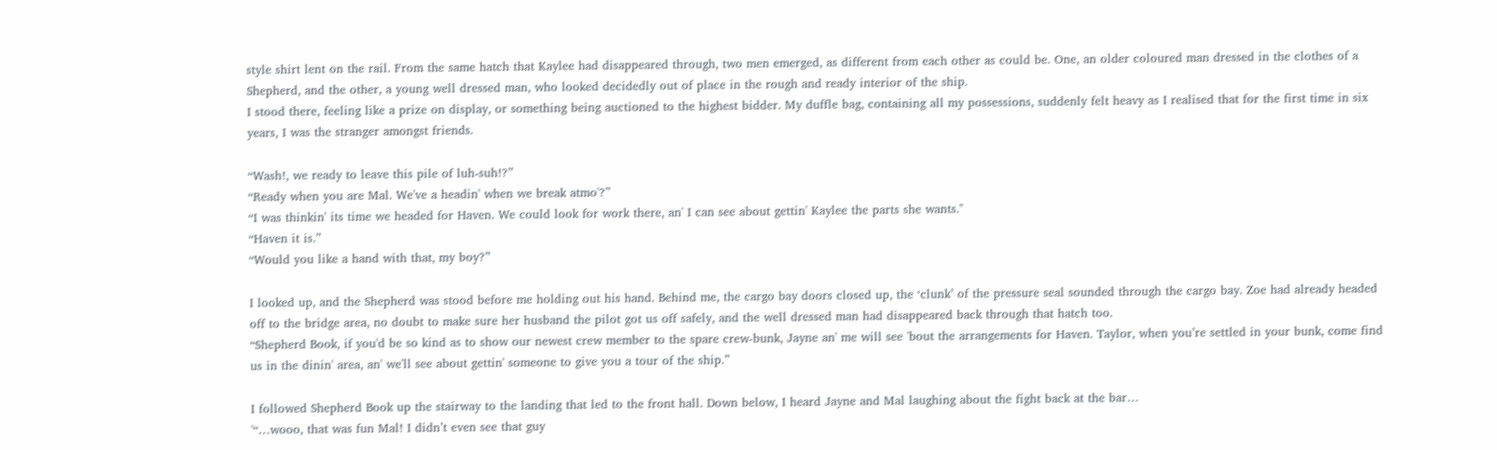style shirt lent on the rail. From the same hatch that Kaylee had disappeared through, two men emerged, as different from each other as could be. One, an older coloured man dressed in the clothes of a Shepherd, and the other, a young well dressed man, who looked decidedly out of place in the rough and ready interior of the ship.
I stood there, feeling like a prize on display, or something being auctioned to the highest bidder. My duffle bag, containing all my possessions, suddenly felt heavy as I realised that for the first time in six years, I was the stranger amongst friends.

“Wash!, we ready to leave this pile of luh-suh!?”
“Ready when you are Mal. We've a headin' when we break atmo'?”
“I was thinkin' its time we headed for Haven. We could look for work there, an' I can see about gettin' Kaylee the parts she wants."
“Haven it is.”
“Would you like a hand with that, my boy?”

I looked up, and the Shepherd was stood before me holding out his hand. Behind me, the cargo bay doors closed up, the ‘clunk’ of the pressure seal sounded through the cargo bay. Zoe had already headed off to the bridge area, no doubt to make sure her husband the pilot got us off safely, and the well dressed man had disappeared back through that hatch too.
“Shepherd Book, if you'd be so kind as to show our newest crew member to the spare crew-bunk, Jayne an' me will see 'bout the arrangements for Haven. Taylor, when you’re settled in your bunk, come find us in the dinin' area, an' we'll see about gettin' someone to give you a tour of the ship.”

I followed Shepherd Book up the stairway to the landing that led to the front hall. Down below, I heard Jayne and Mal laughing about the fight back at the bar…
'“…wooo, that was fun Mal! I didn’t even see that guy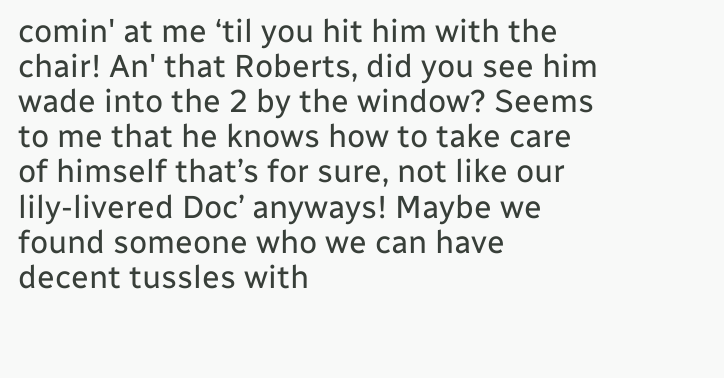comin' at me ‘til you hit him with the chair! An' that Roberts, did you see him wade into the 2 by the window? Seems to me that he knows how to take care of himself that’s for sure, not like our lily-livered Doc’ anyways! Maybe we found someone who we can have decent tussles with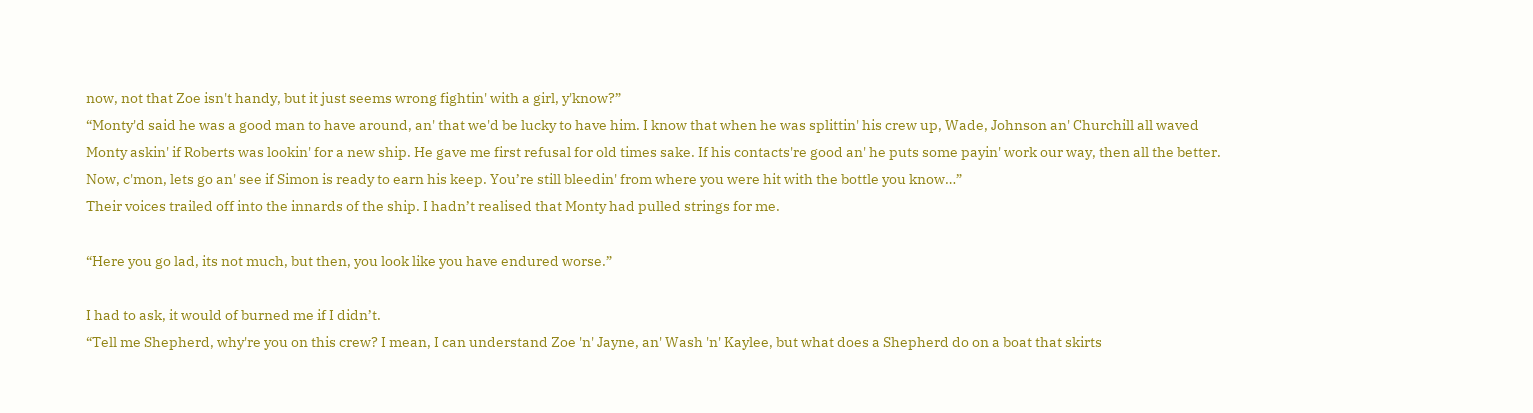now, not that Zoe isn't handy, but it just seems wrong fightin' with a girl, y'know?”
“Monty'd said he was a good man to have around, an' that we'd be lucky to have him. I know that when he was splittin' his crew up, Wade, Johnson an' Churchill all waved Monty askin' if Roberts was lookin' for a new ship. He gave me first refusal for old times sake. If his contacts're good an' he puts some payin' work our way, then all the better. Now, c'mon, lets go an' see if Simon is ready to earn his keep. You’re still bleedin' from where you were hit with the bottle you know…”
Their voices trailed off into the innards of the ship. I hadn’t realised that Monty had pulled strings for me.

“Here you go lad, its not much, but then, you look like you have endured worse.”

I had to ask, it would of burned me if I didn’t.
“Tell me Shepherd, why're you on this crew? I mean, I can understand Zoe 'n' Jayne, an' Wash 'n' Kaylee, but what does a Shepherd do on a boat that skirts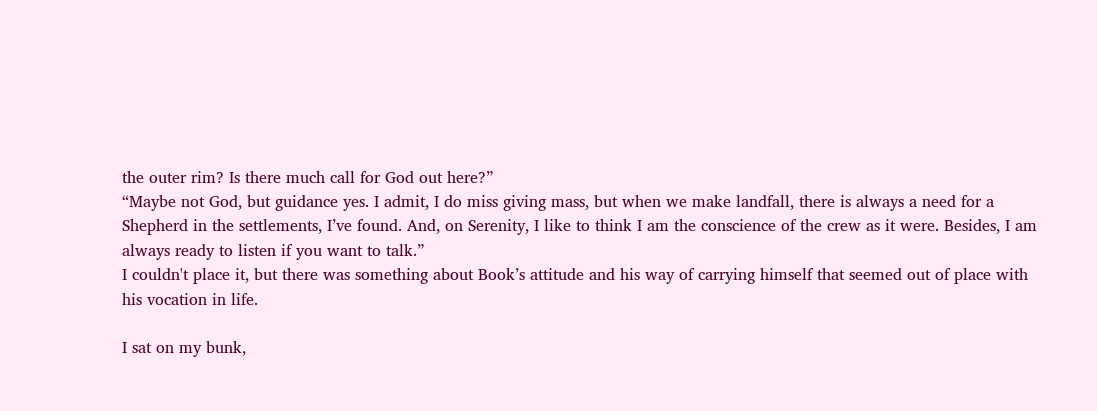the outer rim? Is there much call for God out here?”
“Maybe not God, but guidance yes. I admit, I do miss giving mass, but when we make landfall, there is always a need for a Shepherd in the settlements, I’ve found. And, on Serenity, I like to think I am the conscience of the crew as it were. Besides, I am always ready to listen if you want to talk.”
I couldn't place it, but there was something about Book’s attitude and his way of carrying himself that seemed out of place with his vocation in life.

I sat on my bunk,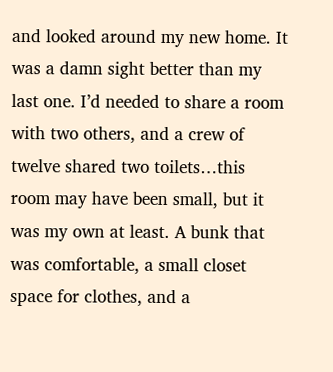and looked around my new home. It was a damn sight better than my last one. I’d needed to share a room with two others, and a crew of twelve shared two toilets…this room may have been small, but it was my own at least. A bunk that was comfortable, a small closet space for clothes, and a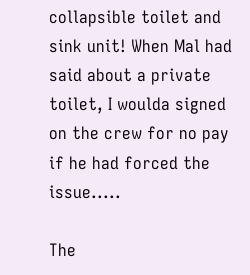collapsible toilet and sink unit! When Mal had said about a private toilet, I woulda signed on the crew for no pay if he had forced the issue.....

The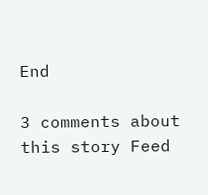End

3 comments about this story Feed